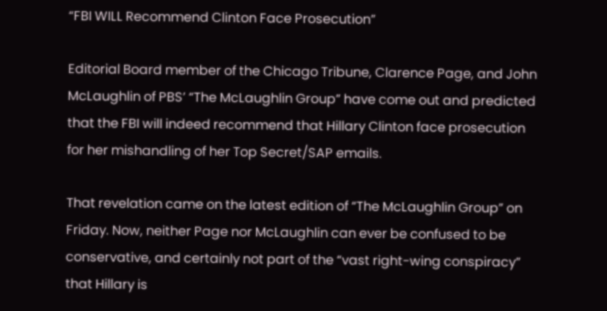“FBI WILL Recommend Clinton Face Prosecution”

Editorial Board member of the Chicago Tribune, Clarence Page, and John McLaughlin of PBS’ “The McLaughlin Group” have come out and predicted that the FBI will indeed recommend that Hillary Clinton face prosecution for her mishandling of her Top Secret/SAP emails.

That revelation came on the latest edition of “The McLaughlin Group” on Friday. Now, neither Page nor McLaughlin can ever be confused to be conservative, and certainly not part of the “vast right-wing conspiracy” that Hillary is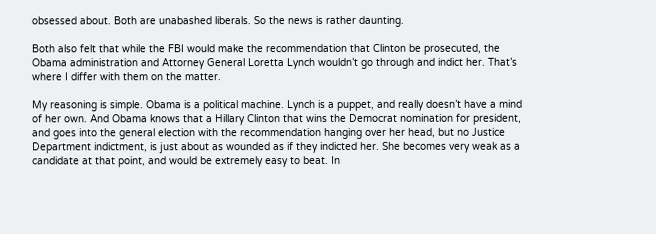obsessed about. Both are unabashed liberals. So the news is rather daunting.

Both also felt that while the FBI would make the recommendation that Clinton be prosecuted, the Obama administration and Attorney General Loretta Lynch wouldn’t go through and indict her. That’s where I differ with them on the matter.

My reasoning is simple. Obama is a political machine. Lynch is a puppet, and really doesn’t have a mind of her own. And Obama knows that a Hillary Clinton that wins the Democrat nomination for president, and goes into the general election with the recommendation hanging over her head, but no Justice Department indictment, is just about as wounded as if they indicted her. She becomes very weak as a candidate at that point, and would be extremely easy to beat. In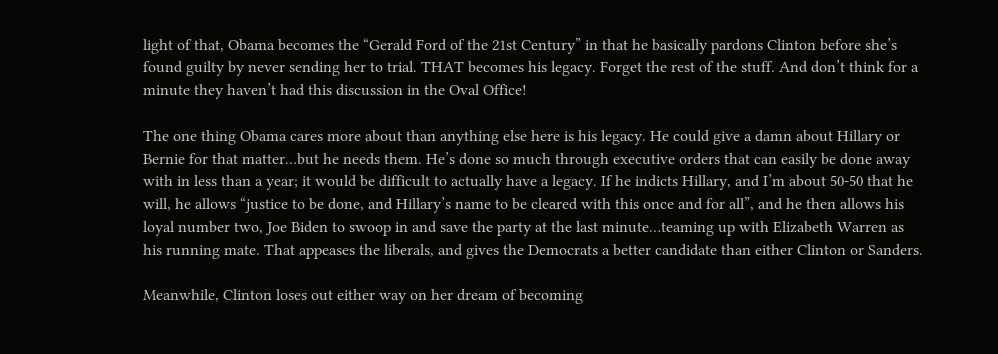light of that, Obama becomes the “Gerald Ford of the 21st Century” in that he basically pardons Clinton before she’s found guilty by never sending her to trial. THAT becomes his legacy. Forget the rest of the stuff. And don’t think for a minute they haven’t had this discussion in the Oval Office!

The one thing Obama cares more about than anything else here is his legacy. He could give a damn about Hillary or Bernie for that matter…but he needs them. He’s done so much through executive orders that can easily be done away with in less than a year; it would be difficult to actually have a legacy. If he indicts Hillary, and I’m about 50-50 that he will, he allows “justice to be done, and Hillary’s name to be cleared with this once and for all”, and he then allows his loyal number two, Joe Biden to swoop in and save the party at the last minute…teaming up with Elizabeth Warren as his running mate. That appeases the liberals, and gives the Democrats a better candidate than either Clinton or Sanders.

Meanwhile, Clinton loses out either way on her dream of becoming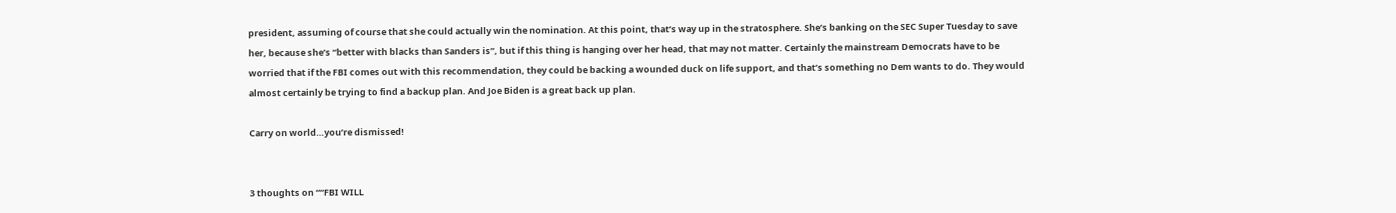president, assuming of course that she could actually win the nomination. At this point, that’s way up in the stratosphere. She’s banking on the SEC Super Tuesday to save her, because she’s “better with blacks than Sanders is”, but if this thing is hanging over her head, that may not matter. Certainly the mainstream Democrats have to be worried that if the FBI comes out with this recommendation, they could be backing a wounded duck on life support, and that’s something no Dem wants to do. They would almost certainly be trying to find a backup plan. And Joe Biden is a great back up plan.

Carry on world…you’re dismissed!


3 thoughts on ““FBI WILL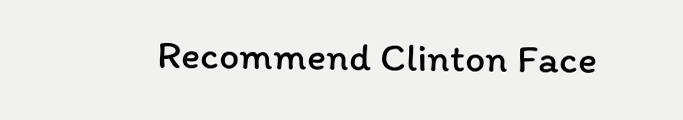Recommend Clinton Face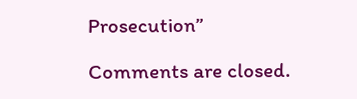Prosecution”

Comments are closed.